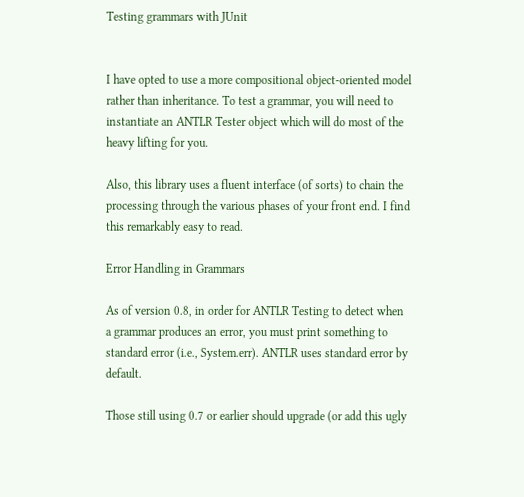Testing grammars with JUnit


I have opted to use a more compositional object-oriented model rather than inheritance. To test a grammar, you will need to instantiate an ANTLR Tester object which will do most of the heavy lifting for you.

Also, this library uses a fluent interface (of sorts) to chain the processing through the various phases of your front end. I find this remarkably easy to read.

Error Handling in Grammars

As of version 0.8, in order for ANTLR Testing to detect when a grammar produces an error, you must print something to standard error (i.e., System.err). ANTLR uses standard error by default.

Those still using 0.7 or earlier should upgrade (or add this ugly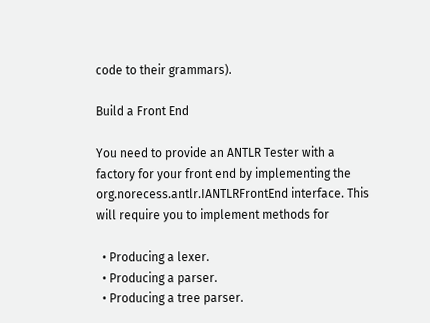code to their grammars).

Build a Front End

You need to provide an ANTLR Tester with a factory for your front end by implementing the org.norecess.antlr.IANTLRFrontEnd interface. This will require you to implement methods for

  • Producing a lexer.
  • Producing a parser.
  • Producing a tree parser.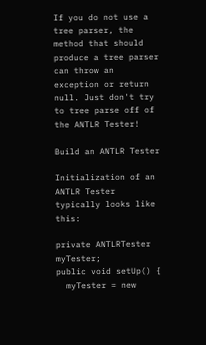If you do not use a tree parser, the method that should produce a tree parser can throw an exception or return null. Just don't try to tree parse off of the ANTLR Tester!

Build an ANTLR Tester

Initialization of an ANTLR Tester typically looks like this:

private ANTLRTester myTester;
public void setUp() {
  myTester = new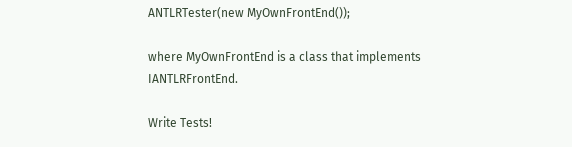ANTLRTester(new MyOwnFrontEnd());

where MyOwnFrontEnd is a class that implements IANTLRFrontEnd.

Write Tests!